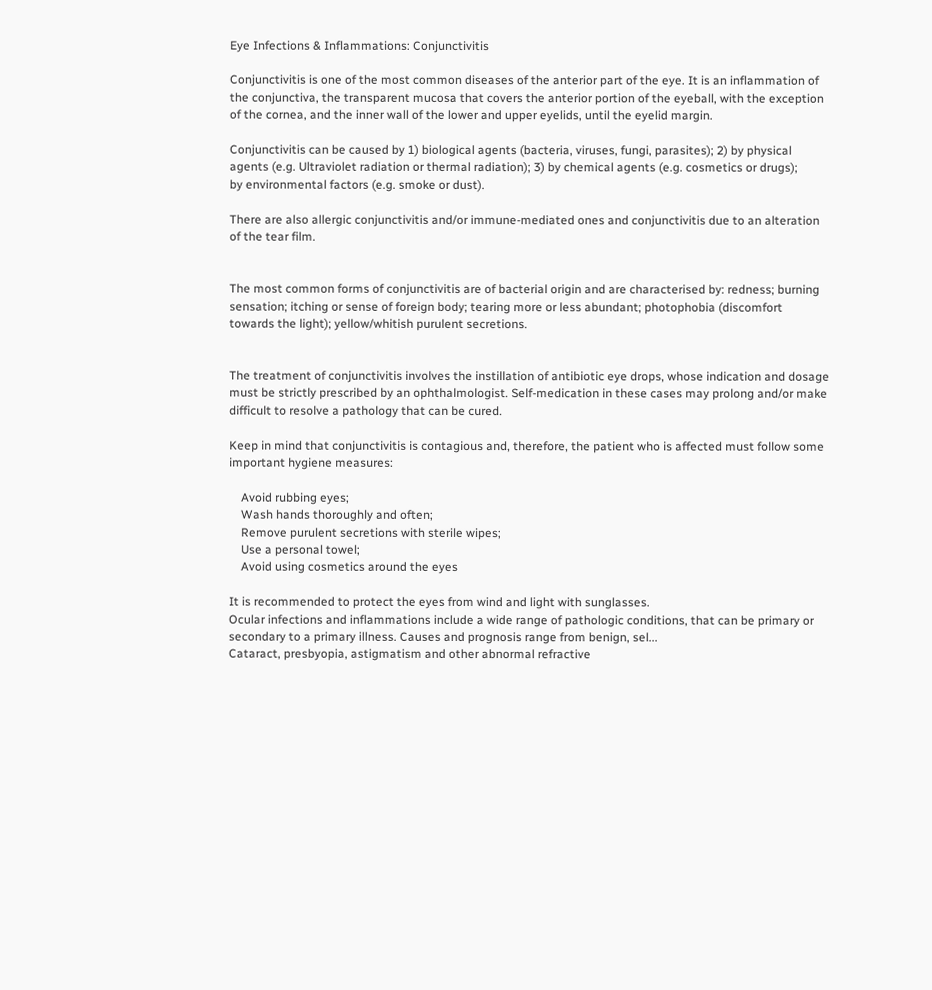Eye Infections & Inflammations: Conjunctivitis

Conjunctivitis is one of the most common diseases of the anterior part of the eye. It is an inflammation of the conjunctiva, the transparent mucosa that covers the anterior portion of the eyeball, with the exception of the cornea, and the inner wall of the lower and upper eyelids, until the eyelid margin.

Conjunctivitis can be caused by 1) biological agents (bacteria, viruses, fungi, parasites); 2) by physical agents (e.g. Ultraviolet radiation or thermal radiation); 3) by chemical agents (e.g. cosmetics or drugs);
by environmental factors (e.g. smoke or dust).

There are also allergic conjunctivitis and/or immune-mediated ones and conjunctivitis due to an alteration of the tear film.


The most common forms of conjunctivitis are of bacterial origin and are characterised by: redness; burning sensation; itching or sense of foreign body; tearing more or less abundant; photophobia (discomfort towards the light); yellow/whitish purulent secretions.


The treatment of conjunctivitis involves the instillation of antibiotic eye drops, whose indication and dosage must be strictly prescribed by an ophthalmologist. Self-medication in these cases may prolong and/or make difficult to resolve a pathology that can be cured.

Keep in mind that conjunctivitis is contagious and, therefore, the patient who is affected must follow some important hygiene measures:

    Avoid rubbing eyes;
    Wash hands thoroughly and often;
    Remove purulent secretions with sterile wipes;
    Use a personal towel;
    Avoid using cosmetics around the eyes

It is recommended to protect the eyes from wind and light with sunglasses.
Ocular infections and inflammations include a wide range of pathologic conditions, that can be primary or secondary to a primary illness. Causes and prognosis range from benign, sel...
Cataract, presbyopia, astigmatism and other abnormal refractive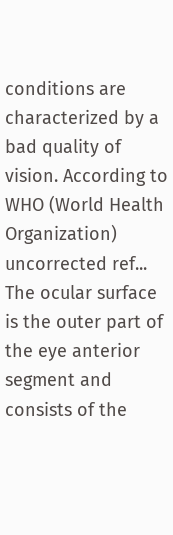conditions are characterized by a bad quality of vision. According to WHO (World Health Organization) uncorrected ref...
The ocular surface is the outer part of the eye anterior segment and consists of the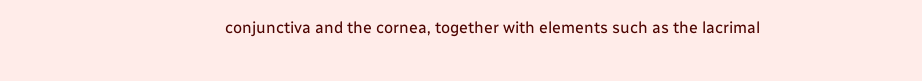conjunctiva and the cornea, together with elements such as the lacrimal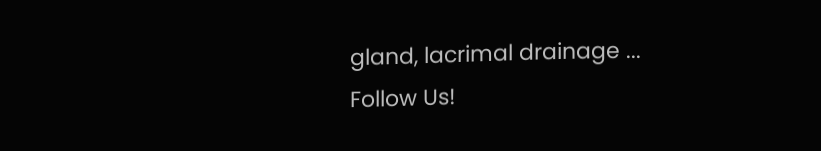gland, lacrimal drainage ...
Follow Us!